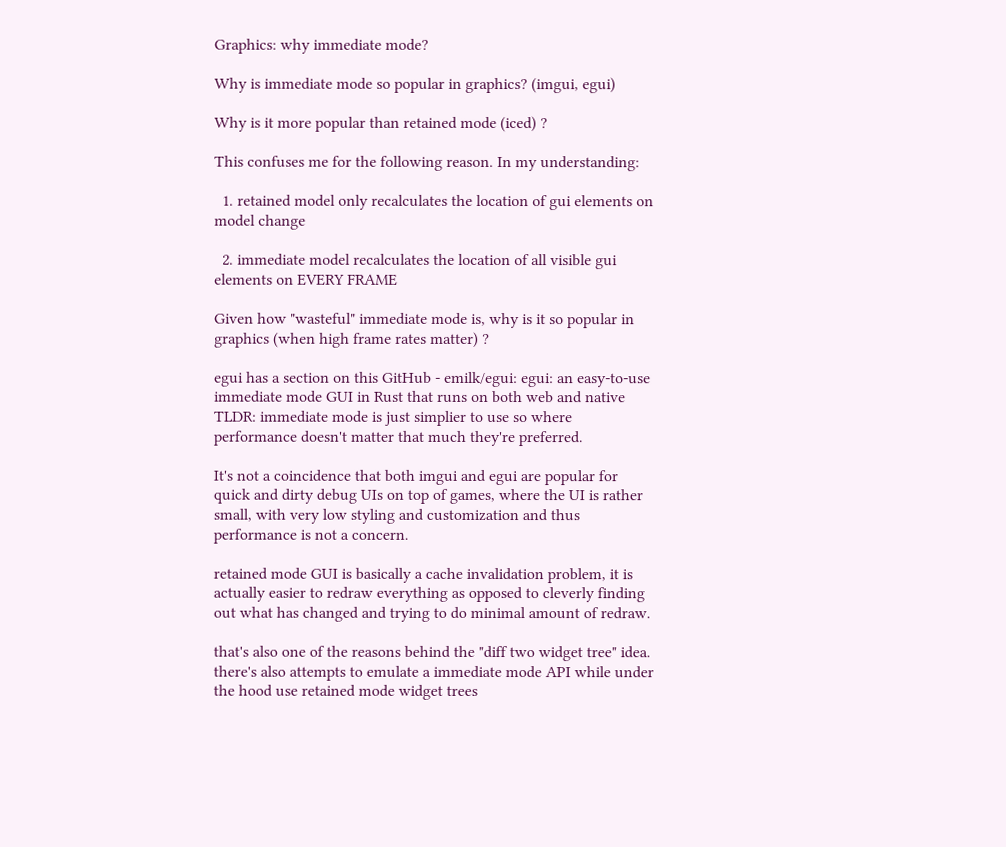Graphics: why immediate mode?

Why is immediate mode so popular in graphics? (imgui, egui)

Why is it more popular than retained mode (iced) ?

This confuses me for the following reason. In my understanding:

  1. retained model only recalculates the location of gui elements on model change

  2. immediate model recalculates the location of all visible gui elements on EVERY FRAME

Given how "wasteful" immediate mode is, why is it so popular in graphics (when high frame rates matter) ?

egui has a section on this GitHub - emilk/egui: egui: an easy-to-use immediate mode GUI in Rust that runs on both web and native TLDR: immediate mode is just simplier to use so where performance doesn't matter that much they're preferred.

It's not a coincidence that both imgui and egui are popular for quick and dirty debug UIs on top of games, where the UI is rather small, with very low styling and customization and thus performance is not a concern.

retained mode GUI is basically a cache invalidation problem, it is actually easier to redraw everything as opposed to cleverly finding out what has changed and trying to do minimal amount of redraw.

that's also one of the reasons behind the "diff two widget tree" idea. there's also attempts to emulate a immediate mode API while under the hood use retained mode widget trees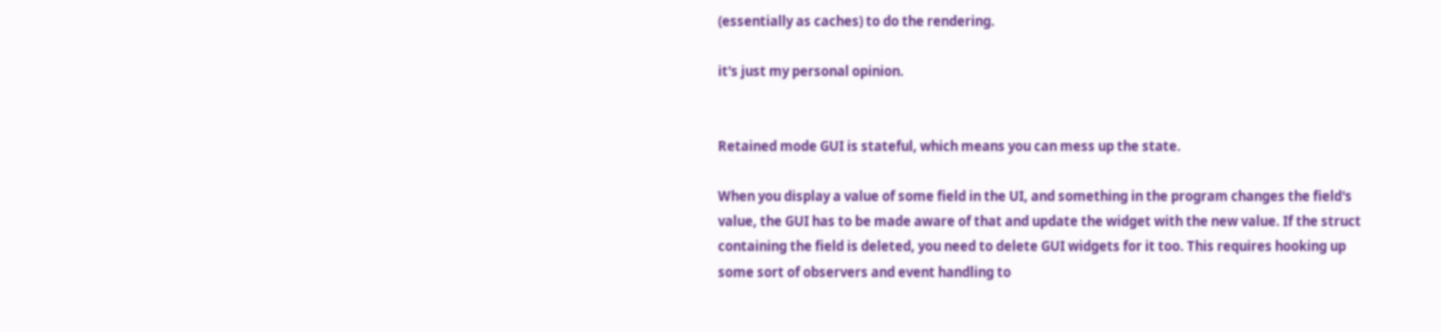(essentially as caches) to do the rendering.

it's just my personal opinion.


Retained mode GUI is stateful, which means you can mess up the state.

When you display a value of some field in the UI, and something in the program changes the field's value, the GUI has to be made aware of that and update the widget with the new value. If the struct containing the field is deleted, you need to delete GUI widgets for it too. This requires hooking up some sort of observers and event handling to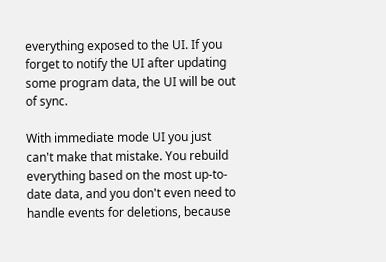everything exposed to the UI. If you forget to notify the UI after updating some program data, the UI will be out of sync.

With immediate mode UI you just can't make that mistake. You rebuild everything based on the most up-to-date data, and you don't even need to handle events for deletions, because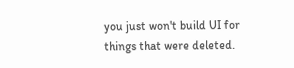you just won't build UI for things that were deleted.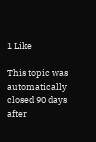1 Like

This topic was automatically closed 90 days after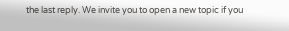the last reply. We invite you to open a new topic if you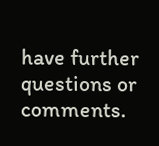have further questions or comments.